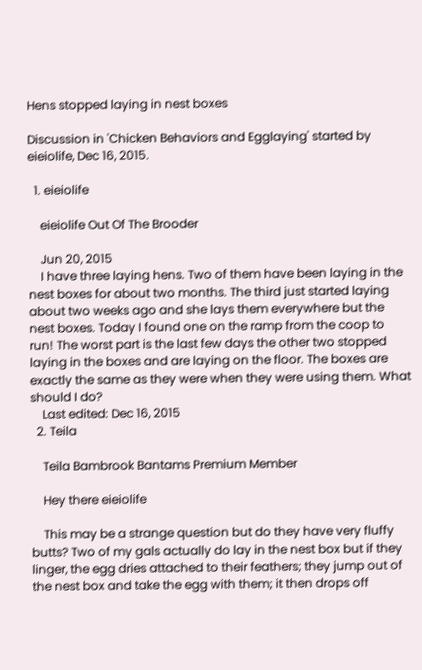Hens stopped laying in nest boxes

Discussion in 'Chicken Behaviors and Egglaying' started by eieiolife, Dec 16, 2015.

  1. eieiolife

    eieiolife Out Of The Brooder

    Jun 20, 2015
    I have three laying hens. Two of them have been laying in the nest boxes for about two months. The third just started laying about two weeks ago and she lays them everywhere but the nest boxes. Today I found one on the ramp from the coop to run! The worst part is the last few days the other two stopped laying in the boxes and are laying on the floor. The boxes are exactly the same as they were when they were using them. What should I do?
    Last edited: Dec 16, 2015
  2. Teila

    Teila Bambrook Bantams Premium Member

    Hey there eieiolife

    This may be a strange question but do they have very fluffy butts? Two of my gals actually do lay in the nest box but if they linger, the egg dries attached to their feathers; they jump out of the nest box and take the egg with them; it then drops off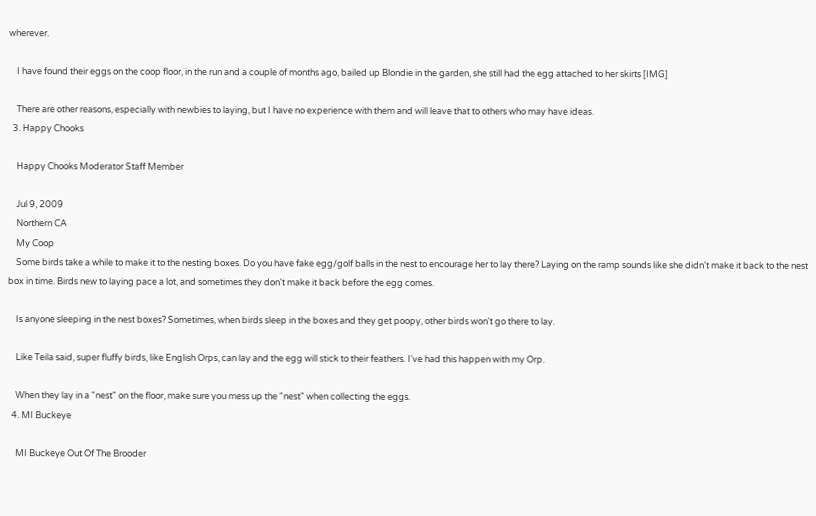wherever.

    I have found their eggs on the coop floor, in the run and a couple of months ago, bailed up Blondie in the garden, she still had the egg attached to her skirts [IMG]

    There are other reasons, especially with newbies to laying, but I have no experience with them and will leave that to others who may have ideas.
  3. Happy Chooks

    Happy Chooks Moderator Staff Member

    Jul 9, 2009
    Northern CA
    My Coop
    Some birds take a while to make it to the nesting boxes. Do you have fake egg/golf balls in the nest to encourage her to lay there? Laying on the ramp sounds like she didn't make it back to the nest box in time. Birds new to laying pace a lot, and sometimes they don't make it back before the egg comes.

    Is anyone sleeping in the nest boxes? Sometimes, when birds sleep in the boxes and they get poopy, other birds won't go there to lay.

    Like Teila said, super fluffy birds, like English Orps, can lay and the egg will stick to their feathers. I've had this happen with my Orp.

    When they lay in a "nest" on the floor, make sure you mess up the "nest" when collecting the eggs.
  4. MI Buckeye

    MI Buckeye Out Of The Brooder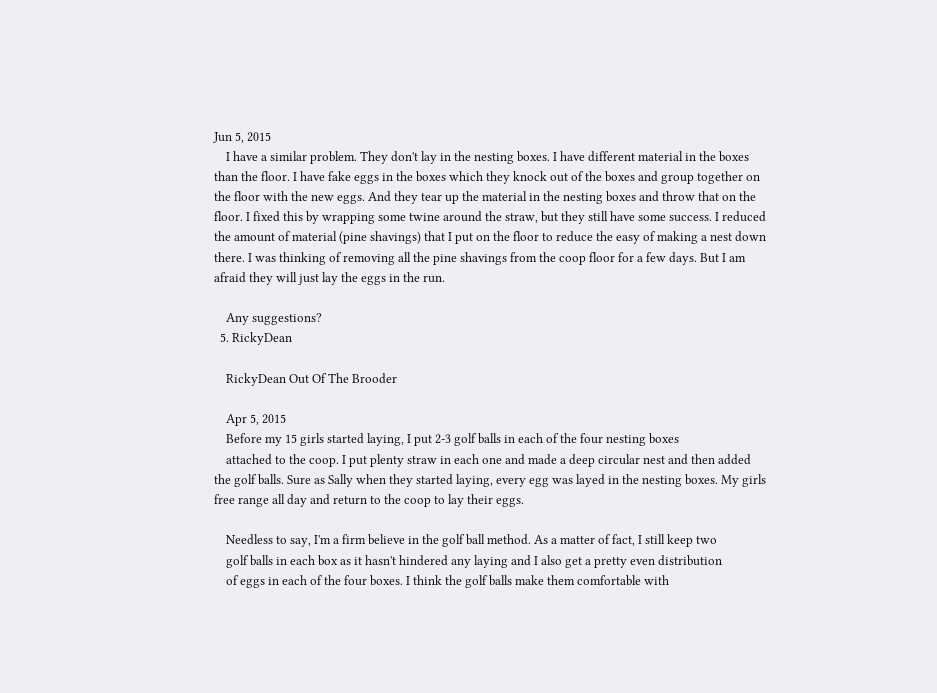Jun 5, 2015
    I have a similar problem. They don't lay in the nesting boxes. I have different material in the boxes than the floor. I have fake eggs in the boxes which they knock out of the boxes and group together on the floor with the new eggs. And they tear up the material in the nesting boxes and throw that on the floor. I fixed this by wrapping some twine around the straw, but they still have some success. I reduced the amount of material (pine shavings) that I put on the floor to reduce the easy of making a nest down there. I was thinking of removing all the pine shavings from the coop floor for a few days. But I am afraid they will just lay the eggs in the run.

    Any suggestions?
  5. RickyDean

    RickyDean Out Of The Brooder

    Apr 5, 2015
    Before my 15 girls started laying, I put 2-3 golf balls in each of the four nesting boxes
    attached to the coop. I put plenty straw in each one and made a deep circular nest and then added the golf balls. Sure as Sally when they started laying, every egg was layed in the nesting boxes. My girls free range all day and return to the coop to lay their eggs.

    Needless to say, I'm a firm believe in the golf ball method. As a matter of fact, I still keep two
    golf balls in each box as it hasn't hindered any laying and I also get a pretty even distribution
    of eggs in each of the four boxes. I think the golf balls make them comfortable with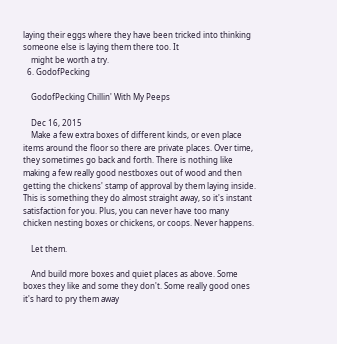laying their eggs where they have been tricked into thinking someone else is laying them there too. It
    might be worth a try.
  6. GodofPecking

    GodofPecking Chillin' With My Peeps

    Dec 16, 2015
    Make a few extra boxes of different kinds, or even place items around the floor so there are private places. Over time, they sometimes go back and forth. There is nothing like making a few really good nestboxes out of wood and then getting the chickens' stamp of approval by them laying inside. This is something they do almost straight away, so it's instant satisfaction for you. Plus, you can never have too many chicken nesting boxes or chickens, or coops. Never happens.

    Let them.

    And build more boxes and quiet places as above. Some boxes they like and some they don't. Some really good ones it's hard to pry them away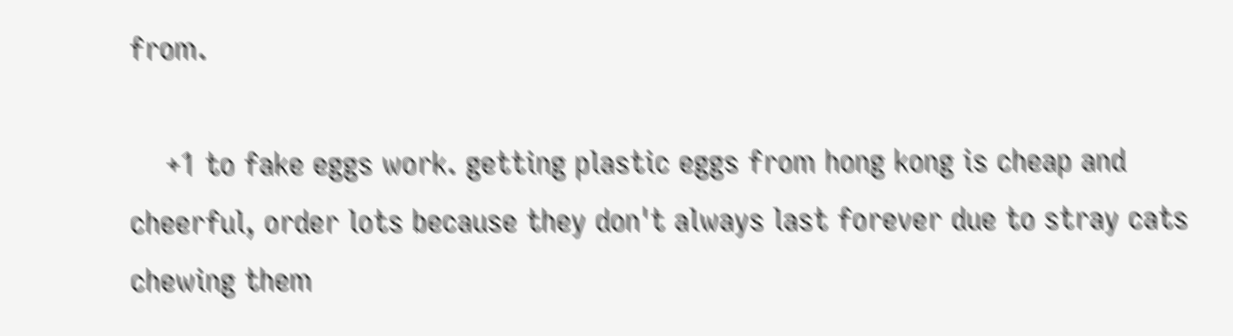from.

    +1 to fake eggs work. getting plastic eggs from hong kong is cheap and cheerful, order lots because they don't always last forever due to stray cats chewing them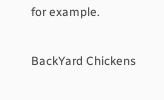for example.

BackYard Chickens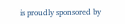is proudly sponsored by